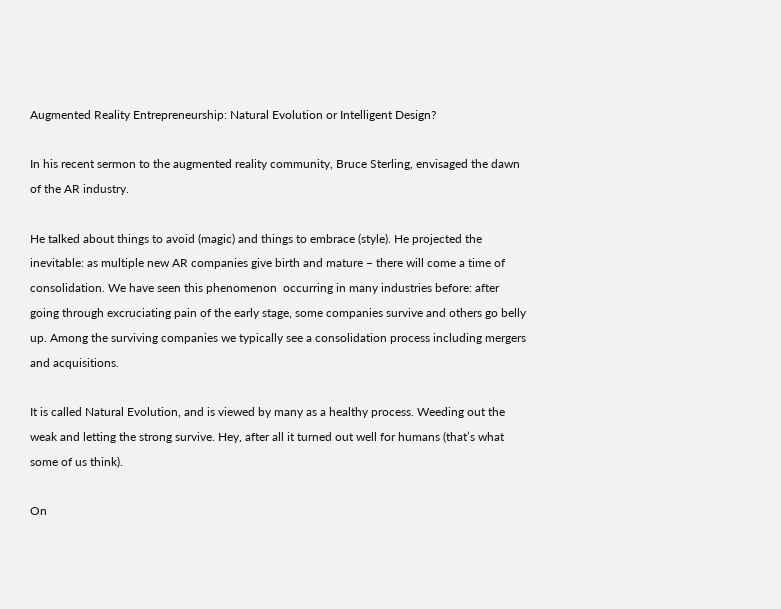Augmented Reality Entrepreneurship: Natural Evolution or Intelligent Design?

In his recent sermon to the augmented reality community, Bruce Sterling, envisaged the dawn of the AR industry.

He talked about things to avoid (magic) and things to embrace (style). He projected the inevitable: as multiple new AR companies give birth and mature – there will come a time of consolidation. We have seen this phenomenon  occurring in many industries before: after going through excruciating pain of the early stage, some companies survive and others go belly up. Among the surviving companies we typically see a consolidation process including mergers and acquisitions.

It is called Natural Evolution, and is viewed by many as a healthy process. Weeding out the weak and letting the strong survive. Hey, after all it turned out well for humans (that’s what some of us think).

On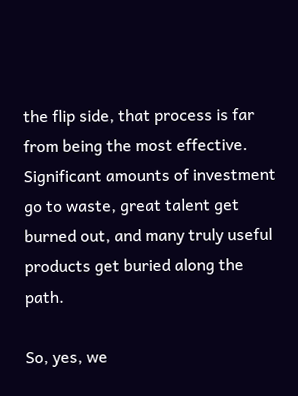the flip side, that process is far from being the most effective. Significant amounts of investment go to waste, great talent get burned out, and many truly useful products get buried along the path.

So, yes, we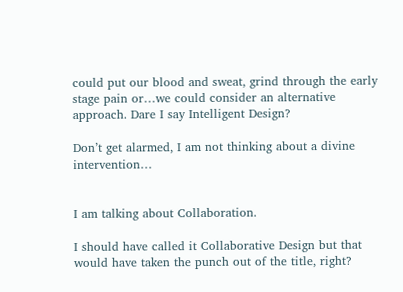could put our blood and sweat, grind through the early stage pain or…we could consider an alternative approach. Dare I say Intelligent Design?

Don’t get alarmed, I am not thinking about a divine intervention…


I am talking about Collaboration.

I should have called it Collaborative Design but that would have taken the punch out of the title, right?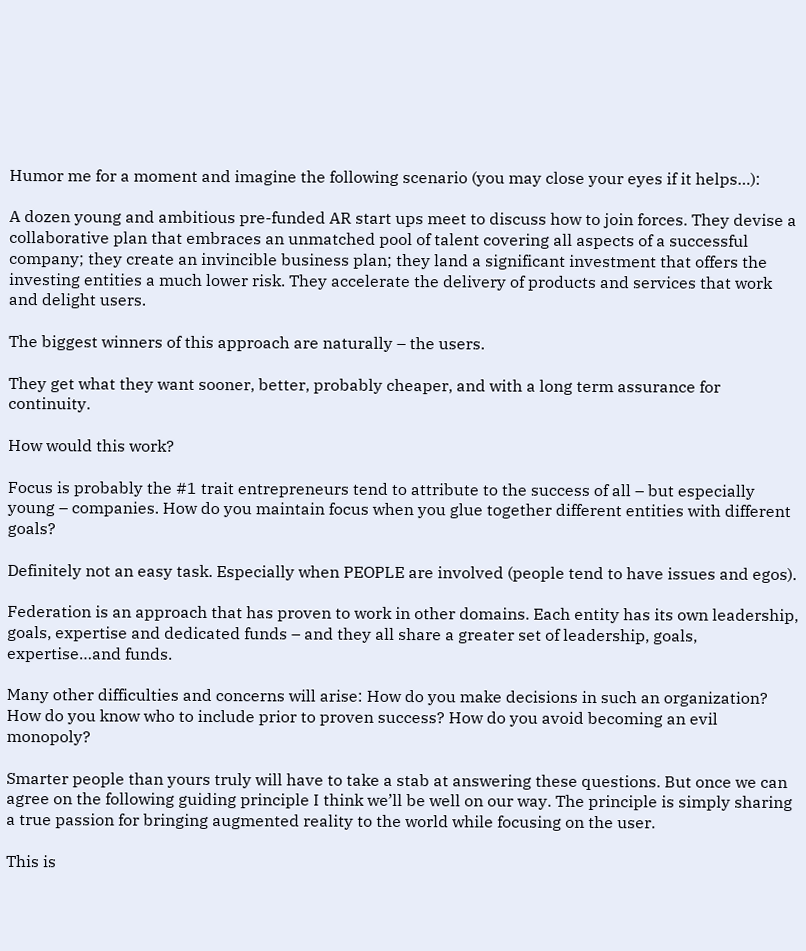Humor me for a moment and imagine the following scenario (you may close your eyes if it helps…):

A dozen young and ambitious pre-funded AR start ups meet to discuss how to join forces. They devise a collaborative plan that embraces an unmatched pool of talent covering all aspects of a successful company; they create an invincible business plan; they land a significant investment that offers the investing entities a much lower risk. They accelerate the delivery of products and services that work and delight users.

The biggest winners of this approach are naturally – the users.

They get what they want sooner, better, probably cheaper, and with a long term assurance for continuity.

How would this work?

Focus is probably the #1 trait entrepreneurs tend to attribute to the success of all – but especially young – companies. How do you maintain focus when you glue together different entities with different goals?

Definitely not an easy task. Especially when PEOPLE are involved (people tend to have issues and egos).

Federation is an approach that has proven to work in other domains. Each entity has its own leadership, goals, expertise and dedicated funds – and they all share a greater set of leadership, goals, expertise…and funds.

Many other difficulties and concerns will arise: How do you make decisions in such an organization? How do you know who to include prior to proven success? How do you avoid becoming an evil monopoly?

Smarter people than yours truly will have to take a stab at answering these questions. But once we can agree on the following guiding principle I think we’ll be well on our way. The principle is simply sharing a true passion for bringing augmented reality to the world while focusing on the user.

This is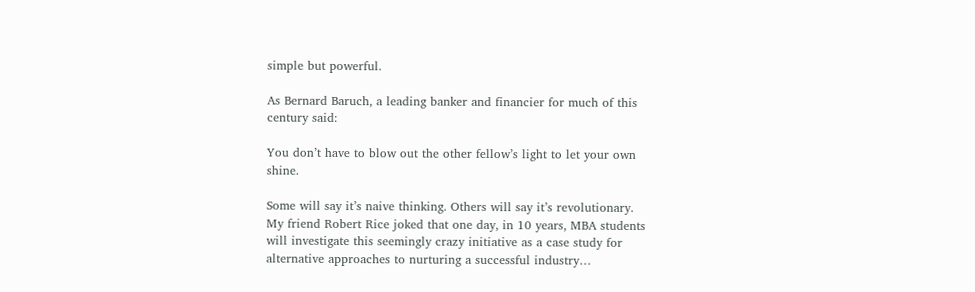simple but powerful.

As Bernard Baruch, a leading banker and financier for much of this century said:

You don’t have to blow out the other fellow’s light to let your own shine.

Some will say it’s naive thinking. Others will say it’s revolutionary.
My friend Robert Rice joked that one day, in 10 years, MBA students will investigate this seemingly crazy initiative as a case study for alternative approaches to nurturing a successful industry…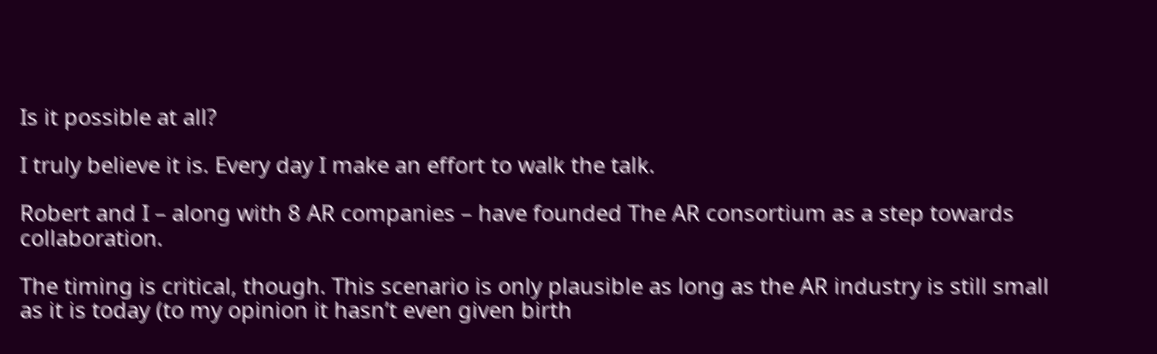Is it possible at all?

I truly believe it is. Every day I make an effort to walk the talk.

Robert and I – along with 8 AR companies – have founded The AR consortium as a step towards collaboration.

The timing is critical, though. This scenario is only plausible as long as the AR industry is still small as it is today (to my opinion it hasn’t even given birth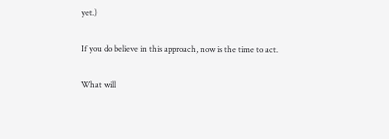yet.)

If you do believe in this approach, now is the time to act.

What will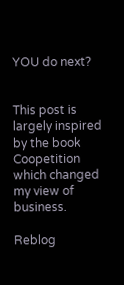YOU do next?


This post is largely inspired by the book Coopetition which changed my view of business.

Reblog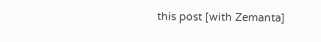this post [with Zemanta]